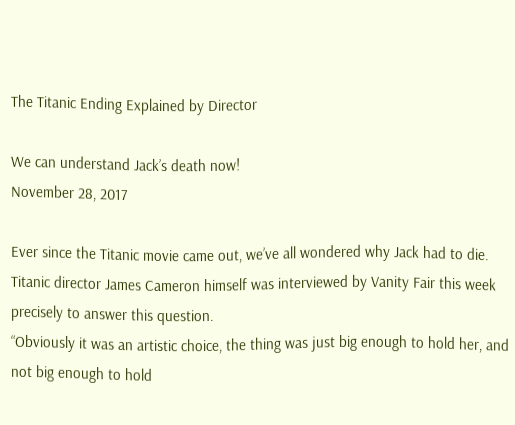The Titanic Ending Explained by Director

We can understand Jack’s death now!
November 28, 2017

Ever since the Titanic movie came out, we’ve all wondered why Jack had to die. Titanic director James Cameron himself was interviewed by Vanity Fair this week precisely to answer this question.
“Obviously it was an artistic choice, the thing was just big enough to hold her, and not big enough to hold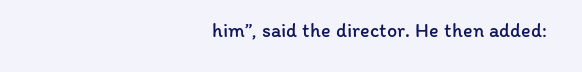him”, said the director. He then added: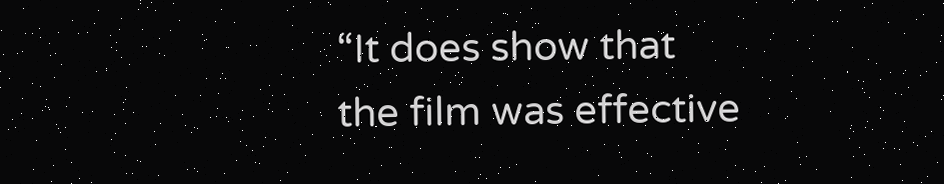“It does show that the film was effective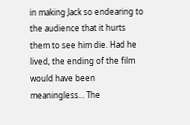in making Jack so endearing to the audience that it hurts them to see him die. Had he lived, the ending of the film would have been meaningless… The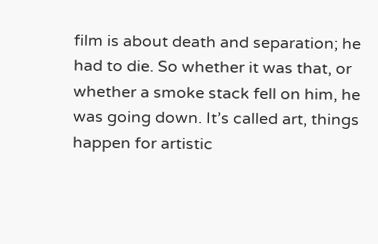film is about death and separation; he had to die. So whether it was that, or whether a smoke stack fell on him, he was going down. It’s called art, things happen for artistic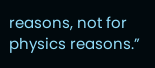reasons, not for physics reasons.”